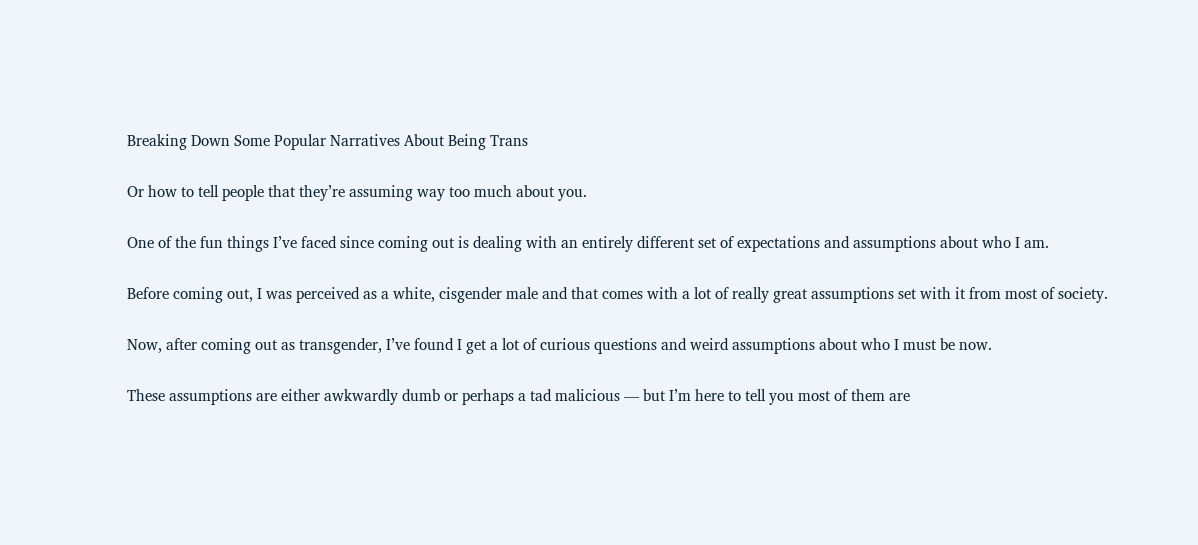Breaking Down Some Popular Narratives About Being Trans

Or how to tell people that they’re assuming way too much about you.

One of the fun things I’ve faced since coming out is dealing with an entirely different set of expectations and assumptions about who I am.

Before coming out, I was perceived as a white, cisgender male and that comes with a lot of really great assumptions set with it from most of society.

Now, after coming out as transgender, I’ve found I get a lot of curious questions and weird assumptions about who I must be now.

These assumptions are either awkwardly dumb or perhaps a tad malicious — but I’m here to tell you most of them are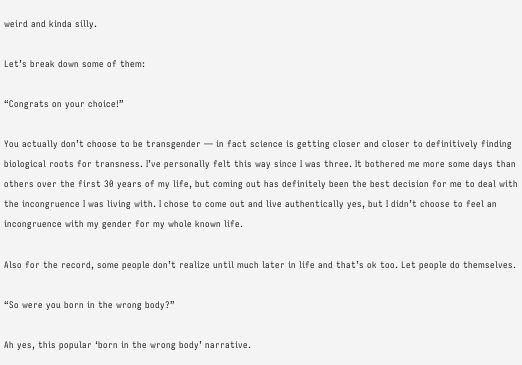weird and kinda silly.

Let’s break down some of them:

“Congrats on your choice!”

You actually don’t choose to be transgender — in fact science is getting closer and closer to definitively finding biological roots for transness. I’ve personally felt this way since I was three. It bothered me more some days than others over the first 30 years of my life, but coming out has definitely been the best decision for me to deal with the incongruence I was living with. I chose to come out and live authentically yes, but I didn’t choose to feel an incongruence with my gender for my whole known life.

Also for the record, some people don’t realize until much later in life and that’s ok too. Let people do themselves.

“So were you born in the wrong body?”

Ah yes, this popular ‘born in the wrong body’ narrative.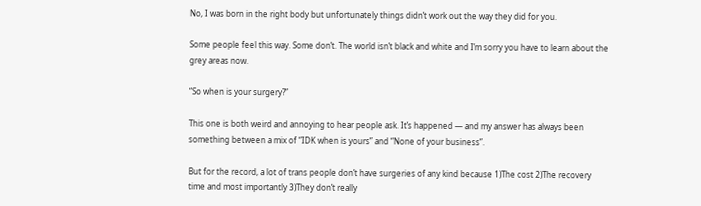No, I was born in the right body but unfortunately things didn’t work out the way they did for you.

Some people feel this way. Some don’t. The world isn’t black and white and I’m sorry you have to learn about the grey areas now.

“So when is your surgery?”

This one is both weird and annoying to hear people ask. It’s happened — and my answer has always been something between a mix of “IDK when is yours” and “None of your business”.

But for the record, a lot of trans people don’t have surgeries of any kind because 1)The cost 2)The recovery time and most importantly 3)They don’t really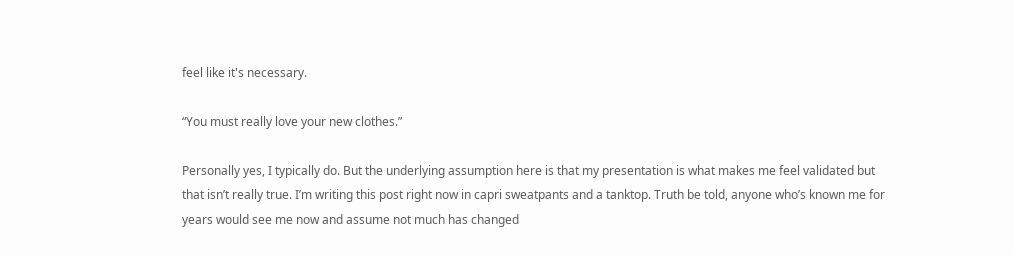feel like it's necessary.

“You must really love your new clothes.”

Personally yes, I typically do. But the underlying assumption here is that my presentation is what makes me feel validated but that isn’t really true. I’m writing this post right now in capri sweatpants and a tanktop. Truth be told, anyone who’s known me for years would see me now and assume not much has changed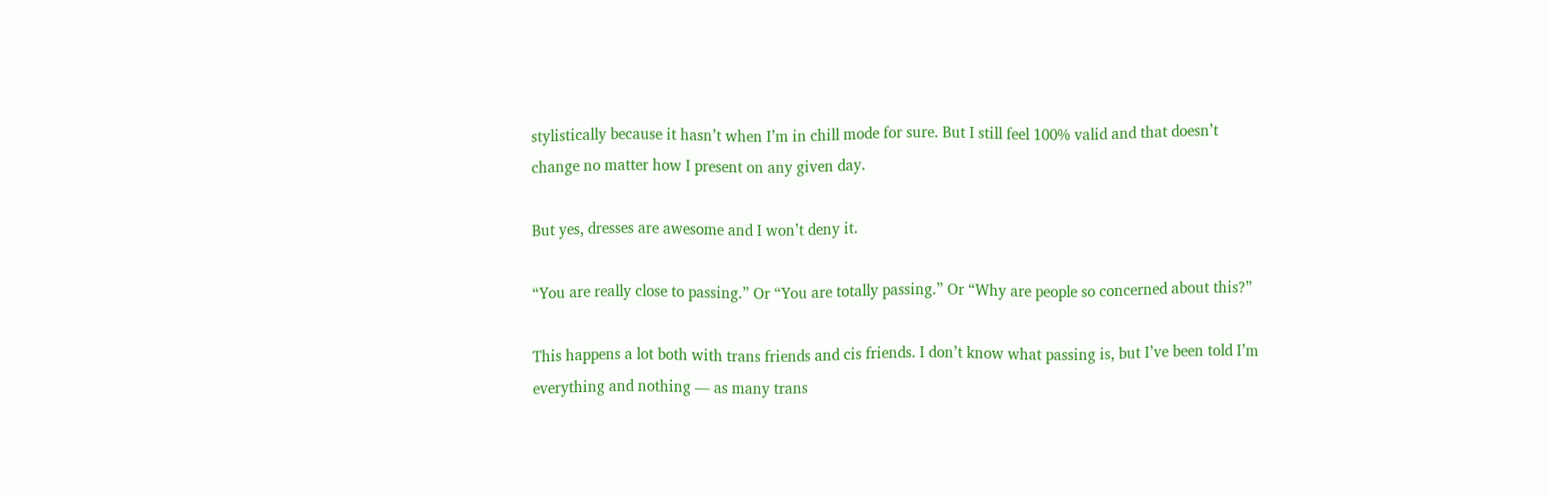stylistically because it hasn’t when I’m in chill mode for sure. But I still feel 100% valid and that doesn’t change no matter how I present on any given day.

But yes, dresses are awesome and I won’t deny it.

“You are really close to passing.” Or “You are totally passing.” Or “Why are people so concerned about this?”

This happens a lot both with trans friends and cis friends. I don’t know what passing is, but I’ve been told I’m everything and nothing — as many trans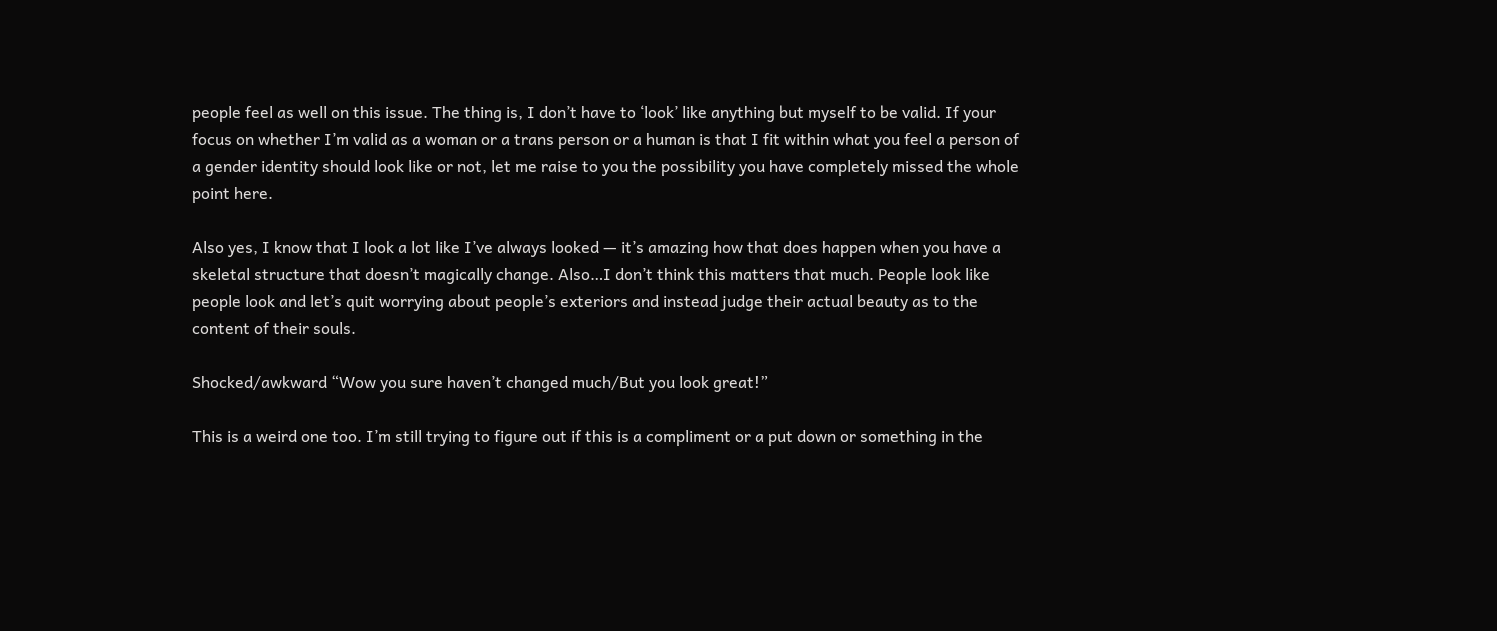people feel as well on this issue. The thing is, I don’t have to ‘look’ like anything but myself to be valid. If your focus on whether I’m valid as a woman or a trans person or a human is that I fit within what you feel a person of a gender identity should look like or not, let me raise to you the possibility you have completely missed the whole point here.

Also yes, I know that I look a lot like I’ve always looked — it’s amazing how that does happen when you have a skeletal structure that doesn’t magically change. Also…I don’t think this matters that much. People look like people look and let’s quit worrying about people’s exteriors and instead judge their actual beauty as to the content of their souls.

Shocked/awkward “Wow you sure haven’t changed much/But you look great!”

This is a weird one too. I’m still trying to figure out if this is a compliment or a put down or something in the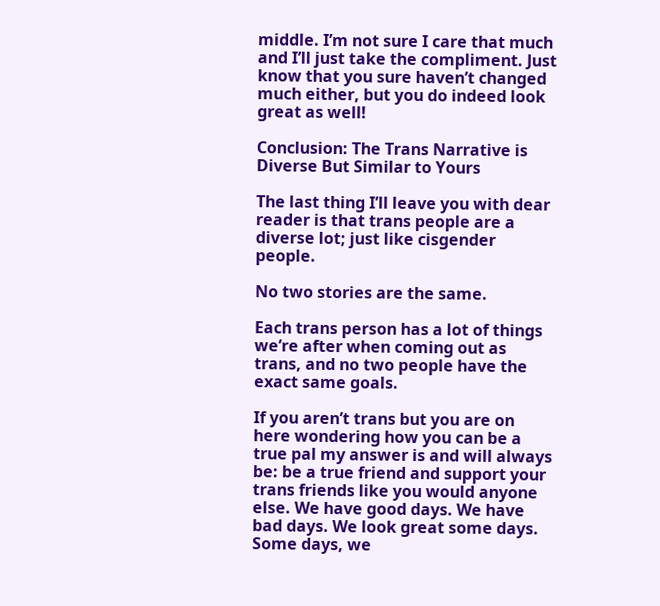middle. I’m not sure I care that much and I’ll just take the compliment. Just know that you sure haven’t changed much either, but you do indeed look great as well!

Conclusion: The Trans Narrative is Diverse But Similar to Yours

The last thing I’ll leave you with dear reader is that trans people are a diverse lot; just like cisgender people.

No two stories are the same.

Each trans person has a lot of things we’re after when coming out as trans, and no two people have the exact same goals.

If you aren’t trans but you are on here wondering how you can be a true pal my answer is and will always be: be a true friend and support your trans friends like you would anyone else. We have good days. We have bad days. We look great some days. Some days, we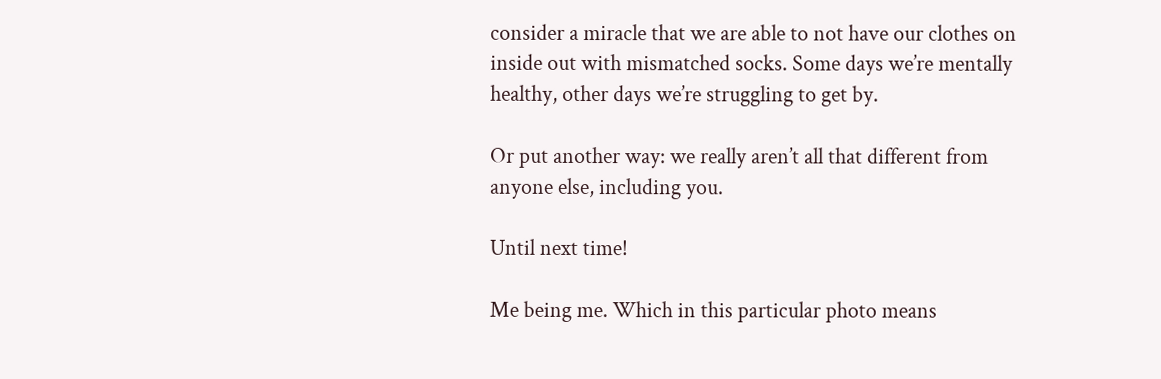consider a miracle that we are able to not have our clothes on inside out with mismatched socks. Some days we’re mentally healthy, other days we’re struggling to get by.

Or put another way: we really aren’t all that different from anyone else, including you.

Until next time!

Me being me. Which in this particular photo means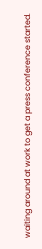waiting around at work to get a press conference started.